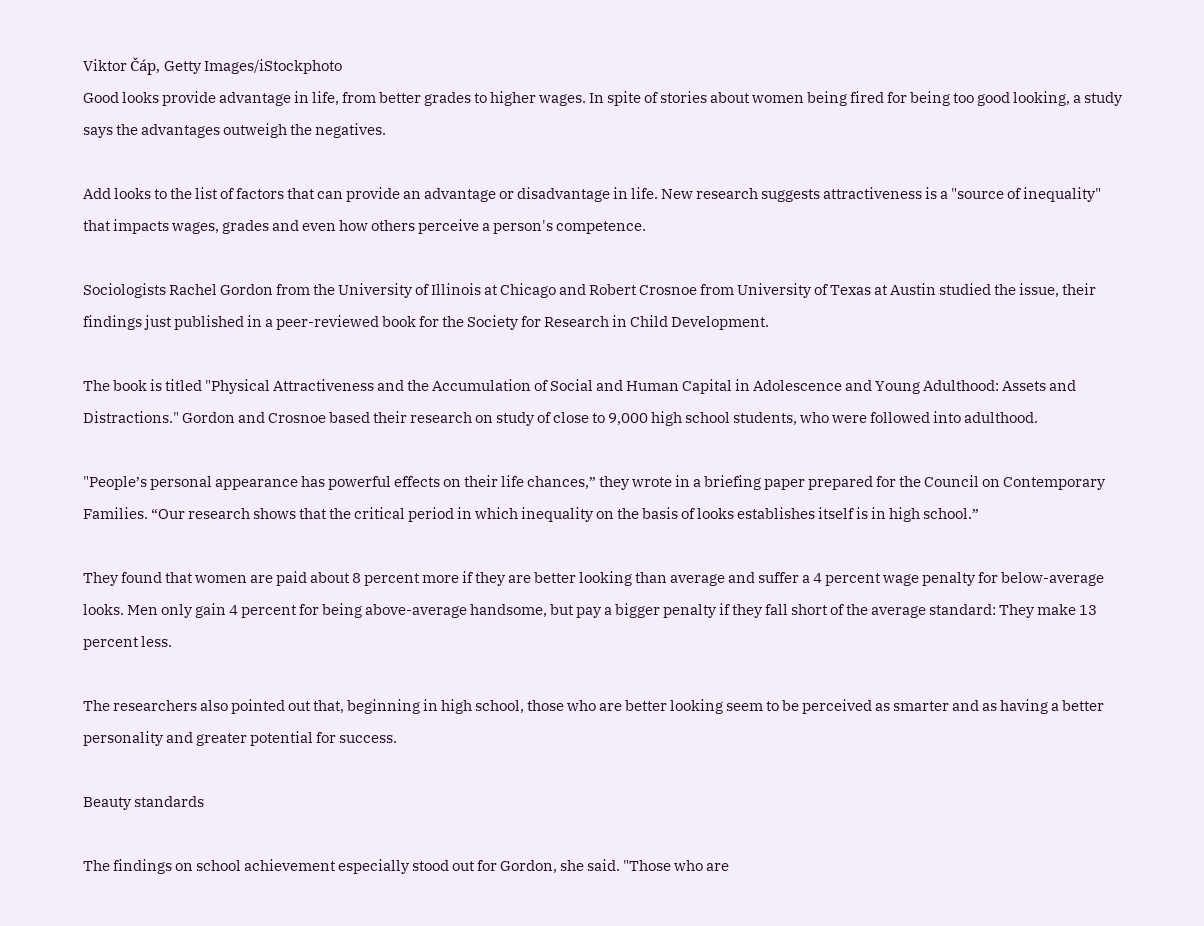Viktor Čáp, Getty Images/iStockphoto
Good looks provide advantage in life, from better grades to higher wages. In spite of stories about women being fired for being too good looking, a study says the advantages outweigh the negatives.

Add looks to the list of factors that can provide an advantage or disadvantage in life. New research suggests attractiveness is a "source of inequality" that impacts wages, grades and even how others perceive a person's competence.

Sociologists Rachel Gordon from the University of Illinois at Chicago and Robert Crosnoe from University of Texas at Austin studied the issue, their findings just published in a peer-reviewed book for the Society for Research in Child Development.

The book is titled "Physical Attractiveness and the Accumulation of Social and Human Capital in Adolescence and Young Adulthood: Assets and Distractions." Gordon and Crosnoe based their research on study of close to 9,000 high school students, who were followed into adulthood.

"People’s personal appearance has powerful effects on their life chances,” they wrote in a briefing paper prepared for the Council on Contemporary Families. “Our research shows that the critical period in which inequality on the basis of looks establishes itself is in high school.”

They found that women are paid about 8 percent more if they are better looking than average and suffer a 4 percent wage penalty for below-average looks. Men only gain 4 percent for being above-average handsome, but pay a bigger penalty if they fall short of the average standard: They make 13 percent less.

The researchers also pointed out that, beginning in high school, those who are better looking seem to be perceived as smarter and as having a better personality and greater potential for success.

Beauty standards

The findings on school achievement especially stood out for Gordon, she said. "Those who are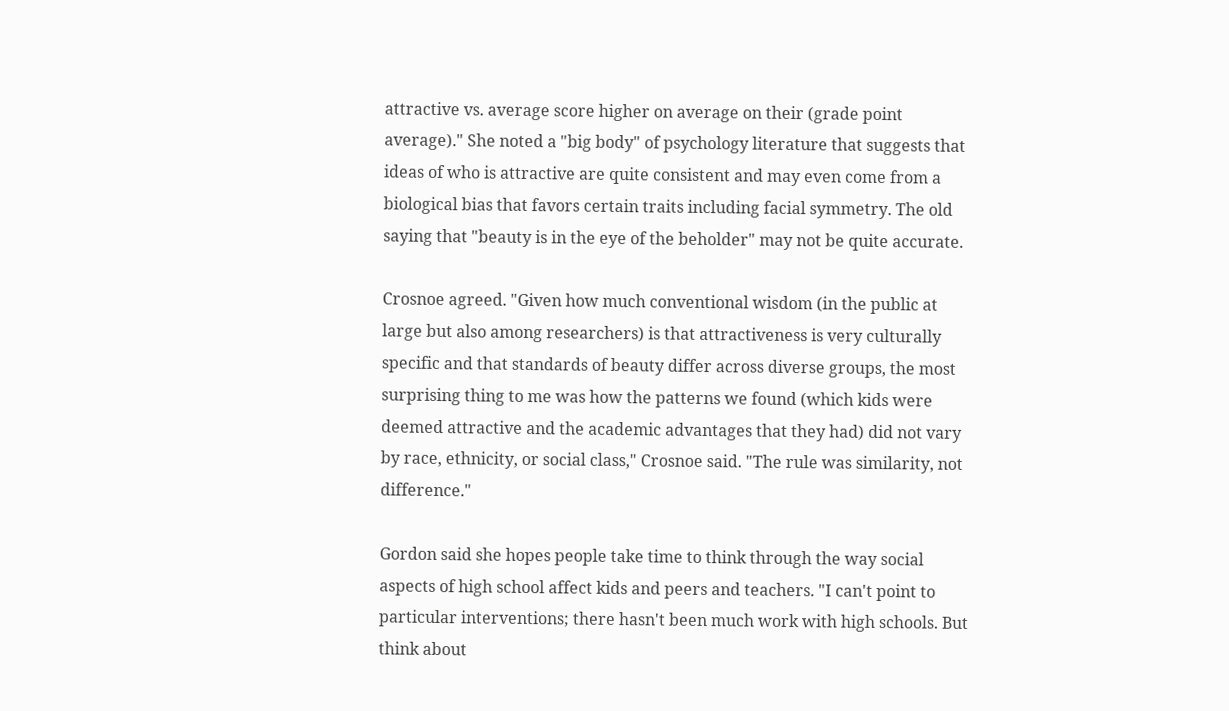attractive vs. average score higher on average on their (grade point average)." She noted a "big body" of psychology literature that suggests that ideas of who is attractive are quite consistent and may even come from a biological bias that favors certain traits including facial symmetry. The old saying that "beauty is in the eye of the beholder" may not be quite accurate.

Crosnoe agreed. "Given how much conventional wisdom (in the public at large but also among researchers) is that attractiveness is very culturally specific and that standards of beauty differ across diverse groups, the most surprising thing to me was how the patterns we found (which kids were deemed attractive and the academic advantages that they had) did not vary by race, ethnicity, or social class," Crosnoe said. "The rule was similarity, not difference."

Gordon said she hopes people take time to think through the way social aspects of high school affect kids and peers and teachers. "I can't point to particular interventions; there hasn't been much work with high schools. But think about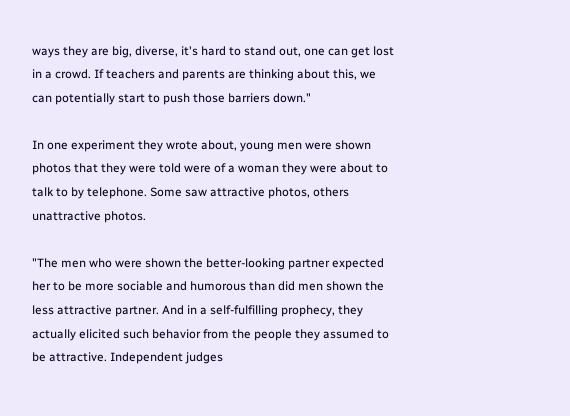ways they are big, diverse, it's hard to stand out, one can get lost in a crowd. If teachers and parents are thinking about this, we can potentially start to push those barriers down."

In one experiment they wrote about, young men were shown photos that they were told were of a woman they were about to talk to by telephone. Some saw attractive photos, others unattractive photos.

"The men who were shown the better-looking partner expected her to be more sociable and humorous than did men shown the less attractive partner. And in a self-fulfilling prophecy, they actually elicited such behavior from the people they assumed to be attractive. Independent judges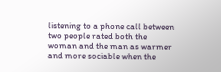listening to a phone call between two people rated both the woman and the man as warmer and more sociable when the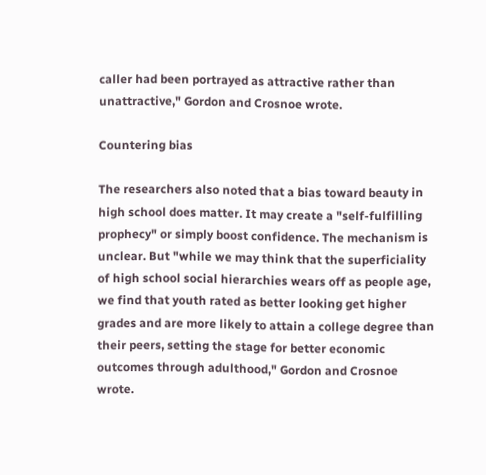caller had been portrayed as attractive rather than unattractive," Gordon and Crosnoe wrote.

Countering bias

The researchers also noted that a bias toward beauty in high school does matter. It may create a "self-fulfilling prophecy" or simply boost confidence. The mechanism is unclear. But "while we may think that the superficiality of high school social hierarchies wears off as people age, we find that youth rated as better looking get higher grades and are more likely to attain a college degree than their peers, setting the stage for better economic outcomes through adulthood," Gordon and Crosnoe wrote.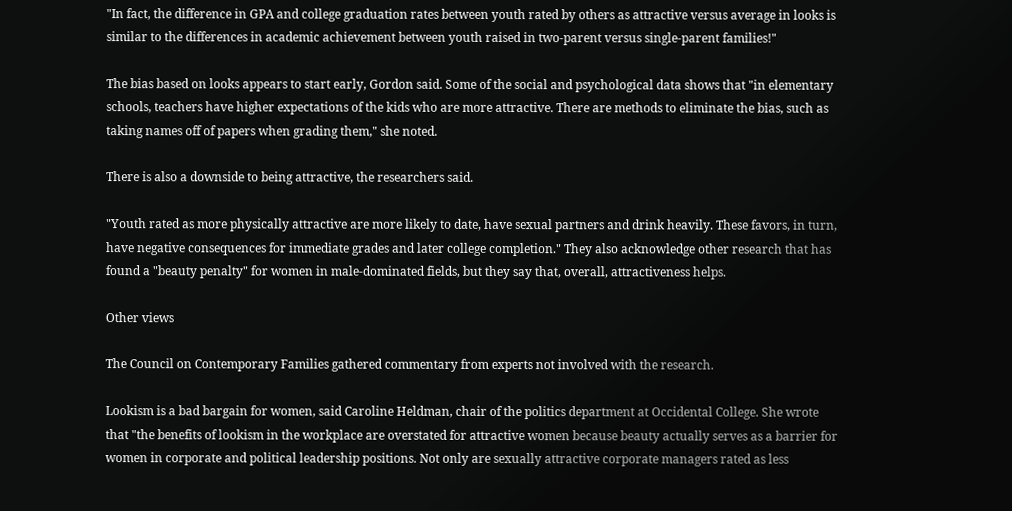"In fact, the difference in GPA and college graduation rates between youth rated by others as attractive versus average in looks is similar to the differences in academic achievement between youth raised in two-parent versus single-parent families!"

The bias based on looks appears to start early, Gordon said. Some of the social and psychological data shows that "in elementary schools, teachers have higher expectations of the kids who are more attractive. There are methods to eliminate the bias, such as taking names off of papers when grading them," she noted.

There is also a downside to being attractive, the researchers said.

"Youth rated as more physically attractive are more likely to date, have sexual partners and drink heavily. These favors, in turn, have negative consequences for immediate grades and later college completion." They also acknowledge other research that has found a "beauty penalty" for women in male-dominated fields, but they say that, overall, attractiveness helps.

Other views

The Council on Contemporary Families gathered commentary from experts not involved with the research.

Lookism is a bad bargain for women, said Caroline Heldman, chair of the politics department at Occidental College. She wrote that "the benefits of lookism in the workplace are overstated for attractive women because beauty actually serves as a barrier for women in corporate and political leadership positions. Not only are sexually attractive corporate managers rated as less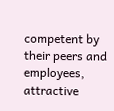competent by their peers and employees, attractive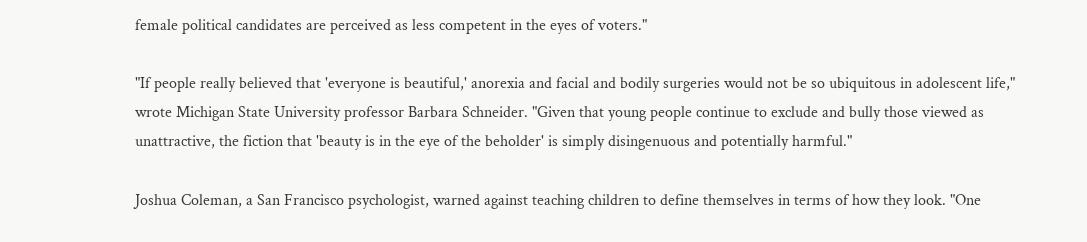female political candidates are perceived as less competent in the eyes of voters."

"If people really believed that 'everyone is beautiful,' anorexia and facial and bodily surgeries would not be so ubiquitous in adolescent life," wrote Michigan State University professor Barbara Schneider. "Given that young people continue to exclude and bully those viewed as unattractive, the fiction that 'beauty is in the eye of the beholder' is simply disingenuous and potentially harmful."

Joshua Coleman, a San Francisco psychologist, warned against teaching children to define themselves in terms of how they look. "One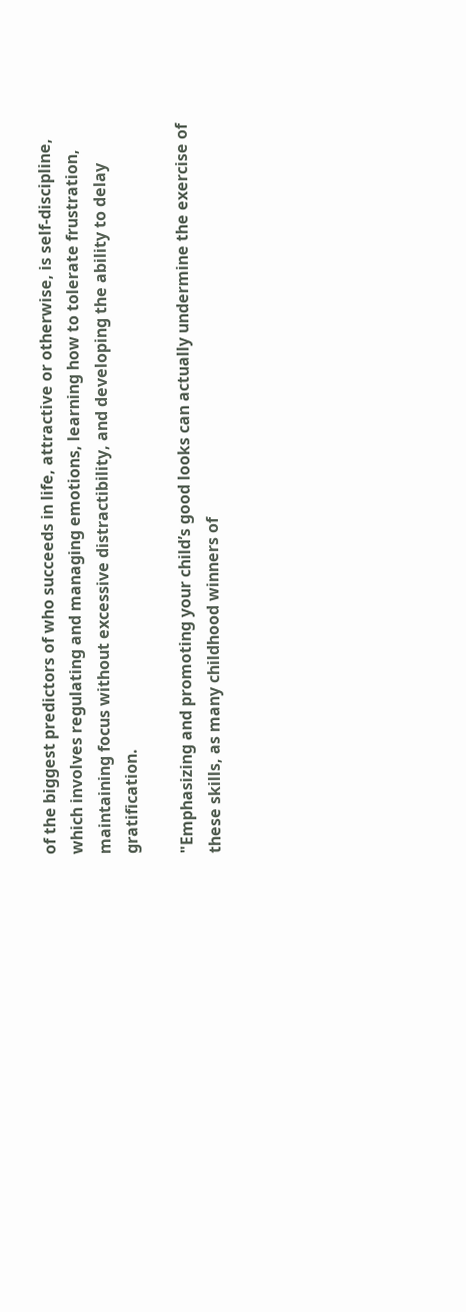of the biggest predictors of who succeeds in life, attractive or otherwise, is self-discipline, which involves regulating and managing emotions, learning how to tolerate frustration, maintaining focus without excessive distractibility, and developing the ability to delay gratification.

"Emphasizing and promoting your child’s good looks can actually undermine the exercise of these skills, as many childhood winners of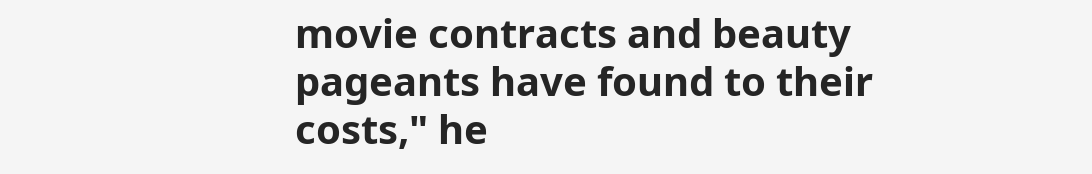movie contracts and beauty pageants have found to their costs," he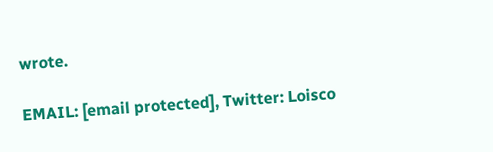wrote.

EMAIL: [email protected], Twitter: Loisco